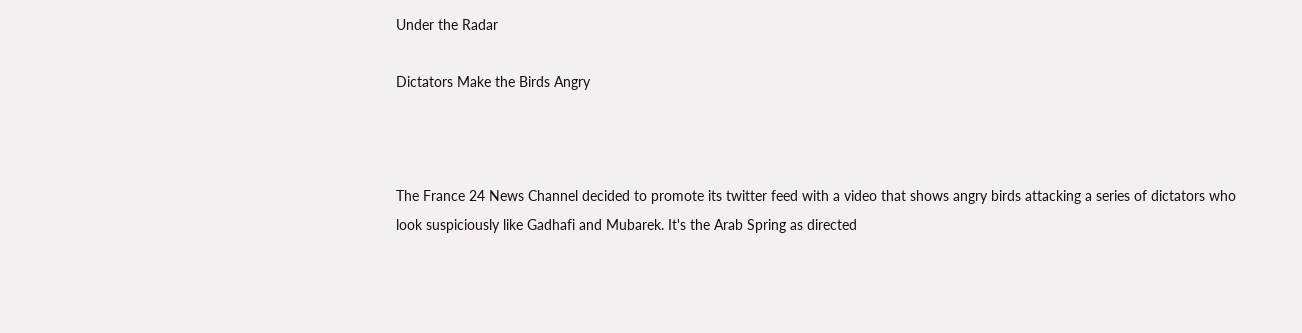Under the Radar

Dictators Make the Birds Angry



The France 24 News Channel decided to promote its twitter feed with a video that shows angry birds attacking a series of dictators who look suspiciously like Gadhafi and Mubarek. It's the Arab Spring as directed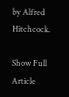by Alfred Hitchcock.

Show Full Article